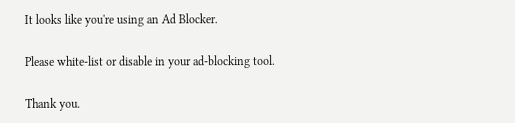It looks like you're using an Ad Blocker.

Please white-list or disable in your ad-blocking tool.

Thank you.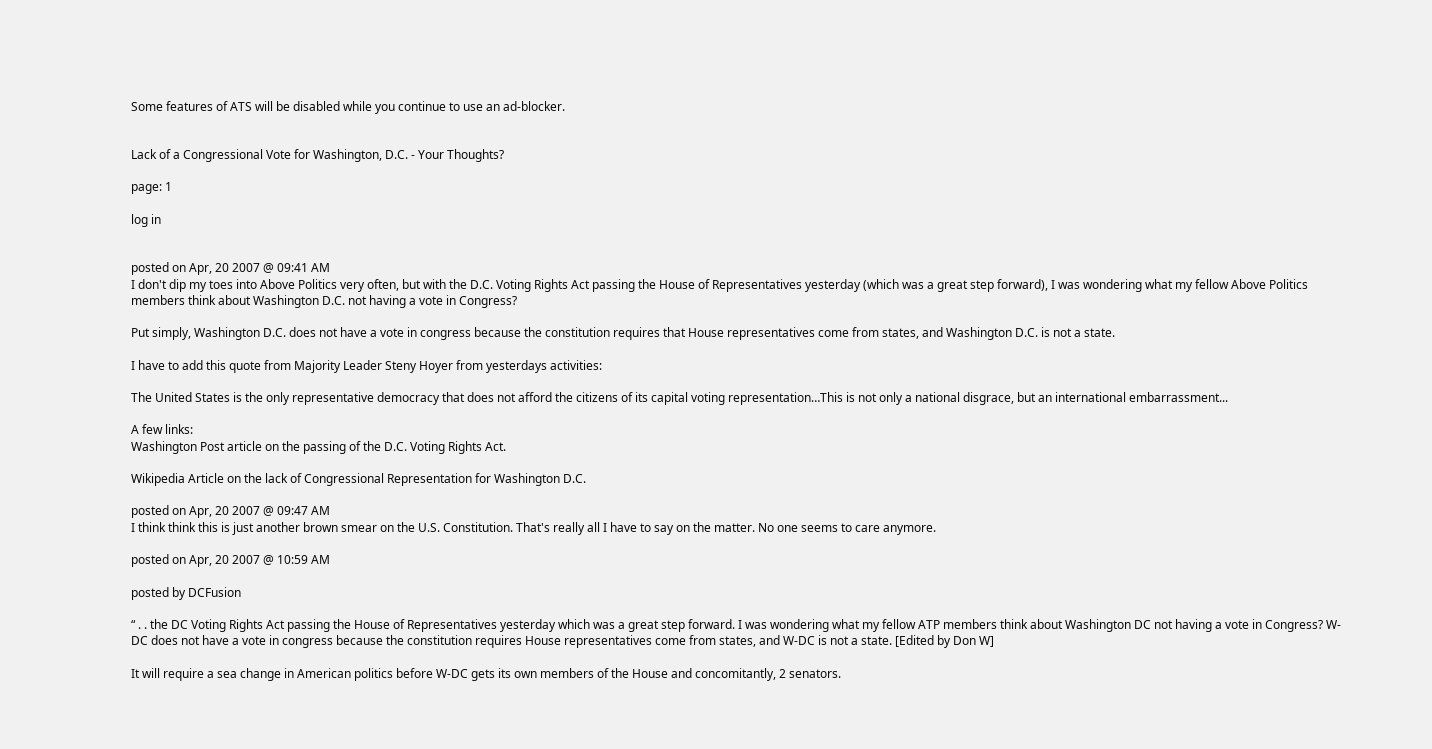Some features of ATS will be disabled while you continue to use an ad-blocker.


Lack of a Congressional Vote for Washington, D.C. - Your Thoughts?

page: 1

log in


posted on Apr, 20 2007 @ 09:41 AM
I don't dip my toes into Above Politics very often, but with the D.C. Voting Rights Act passing the House of Representatives yesterday (which was a great step forward), I was wondering what my fellow Above Politics members think about Washington D.C. not having a vote in Congress?

Put simply, Washington D.C. does not have a vote in congress because the constitution requires that House representatives come from states, and Washington D.C. is not a state.

I have to add this quote from Majority Leader Steny Hoyer from yesterdays activities:

The United States is the only representative democracy that does not afford the citizens of its capital voting representation…This is not only a national disgrace, but an international embarrassment...

A few links:
Washington Post article on the passing of the D.C. Voting Rights Act.

Wikipedia Article on the lack of Congressional Representation for Washington D.C.

posted on Apr, 20 2007 @ 09:47 AM
I think think this is just another brown smear on the U.S. Constitution. That's really all I have to say on the matter. No one seems to care anymore.

posted on Apr, 20 2007 @ 10:59 AM

posted by DCFusion

“ . . the DC Voting Rights Act passing the House of Representatives yesterday which was a great step forward. I was wondering what my fellow ATP members think about Washington DC not having a vote in Congress? W-DC does not have a vote in congress because the constitution requires House representatives come from states, and W-DC is not a state. [Edited by Don W]

It will require a sea change in American politics before W-DC gets its own members of the House and concomitantly, 2 senators.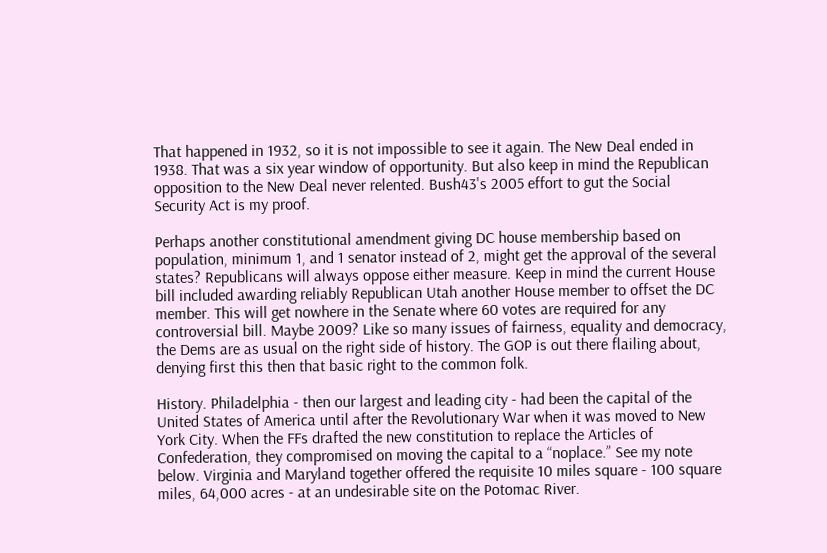That happened in 1932, so it is not impossible to see it again. The New Deal ended in 1938. That was a six year window of opportunity. But also keep in mind the Republican opposition to the New Deal never relented. Bush43's 2005 effort to gut the Social Security Act is my proof.

Perhaps another constitutional amendment giving DC house membership based on population, minimum 1, and 1 senator instead of 2, might get the approval of the several states? Republicans will always oppose either measure. Keep in mind the current House bill included awarding reliably Republican Utah another House member to offset the DC member. This will get nowhere in the Senate where 60 votes are required for any controversial bill. Maybe 2009? Like so many issues of fairness, equality and democracy, the Dems are as usual on the right side of history. The GOP is out there flailing about, denying first this then that basic right to the common folk.

History. Philadelphia - then our largest and leading city - had been the capital of the United States of America until after the Revolutionary War when it was moved to New York City. When the FFs drafted the new constitution to replace the Articles of Confederation, they compromised on moving the capital to a “noplace.” See my note below. Virginia and Maryland together offered the requisite 10 miles square - 100 square miles, 64,000 acres - at an undesirable site on the Potomac River.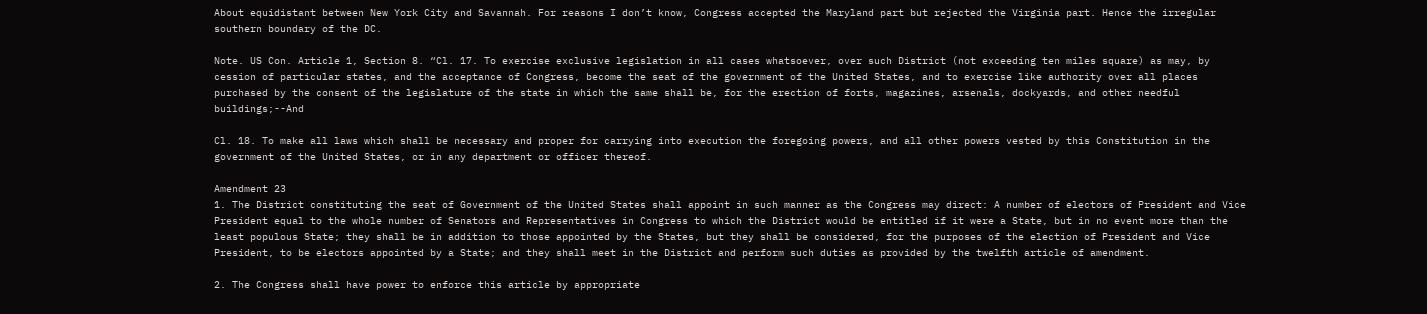About equidistant between New York City and Savannah. For reasons I don’t know, Congress accepted the Maryland part but rejected the Virginia part. Hence the irregular southern boundary of the DC.

Note. US Con. Article 1, Section 8. “Cl. 17. To exercise exclusive legislation in all cases whatsoever, over such District (not exceeding ten miles square) as may, by cession of particular states, and the acceptance of Congress, become the seat of the government of the United States, and to exercise like authority over all places purchased by the consent of the legislature of the state in which the same shall be, for the erection of forts, magazines, arsenals, dockyards, and other needful buildings;--And

Cl. 18. To make all laws which shall be necessary and proper for carrying into execution the foregoing powers, and all other powers vested by this Constitution in the government of the United States, or in any department or officer thereof.

Amendment 23
1. The District constituting the seat of Government of the United States shall appoint in such manner as the Congress may direct: A number of electors of President and Vice President equal to the whole number of Senators and Representatives in Congress to which the District would be entitled if it were a State, but in no event more than the least populous State; they shall be in addition to those appointed by the States, but they shall be considered, for the purposes of the election of President and Vice President, to be electors appointed by a State; and they shall meet in the District and perform such duties as provided by the twelfth article of amendment.

2. The Congress shall have power to enforce this article by appropriate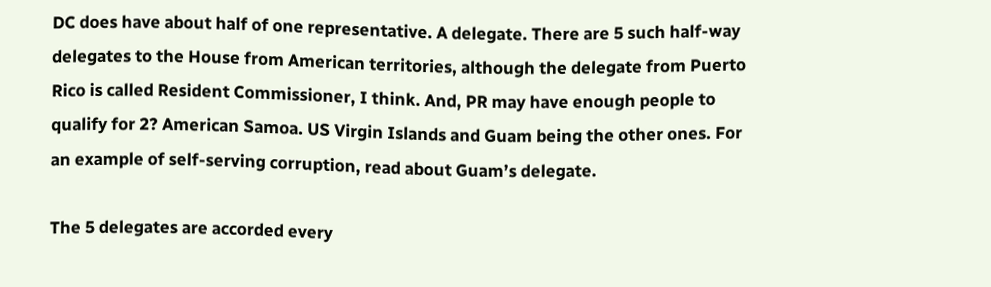DC does have about half of one representative. A delegate. There are 5 such half-way delegates to the House from American territories, although the delegate from Puerto Rico is called Resident Commissioner, I think. And, PR may have enough people to qualify for 2? American Samoa. US Virgin Islands and Guam being the other ones. For an example of self-serving corruption, read about Guam’s delegate.

The 5 delegates are accorded every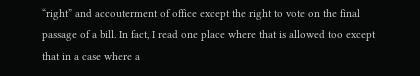“right” and accouterment of office except the right to vote on the final passage of a bill. In fact, I read one place where that is allowed too except that in a case where a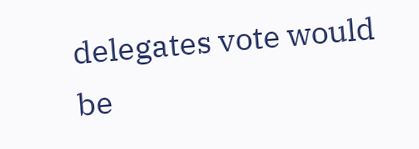delegates vote would be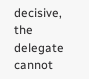decisive, the delegate cannot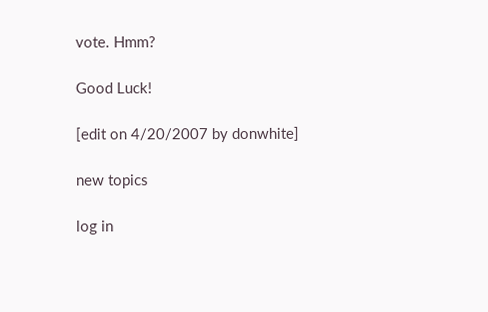vote. Hmm?

Good Luck!

[edit on 4/20/2007 by donwhite]

new topics

log in